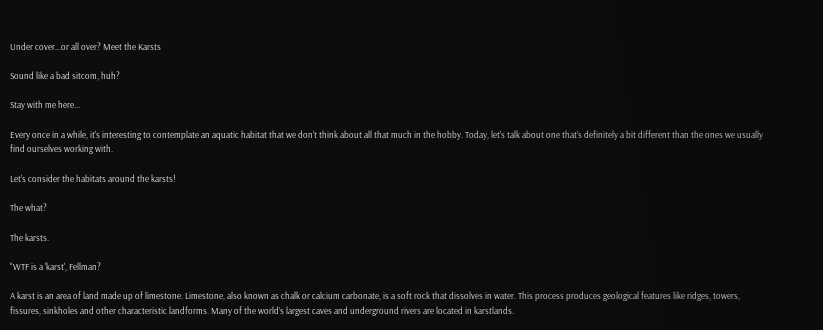Under cover...or all over? Meet the Karsts

Sound like a bad sitcom, huh?

Stay with me here...

Every once in a while, it's interesting to contemplate an aquatic habitat that we don't think about all that much in the hobby. Today, let's talk about one that's definitely a bit different than the ones we usually find ourselves working with.

Let's consider the habitats around the karsts!

The what?

The karsts.

"WTF is a 'karst', Fellman?

A karst is an area of land made up of limestone. Limestone, also known as chalk or calcium carbonate, is a soft rock that dissolves in water. This process produces geological features like ridges, towers, fissures, sinkholes and other characteristic landforms. Many of the world’s largest caves and underground rivers are located in karstlands.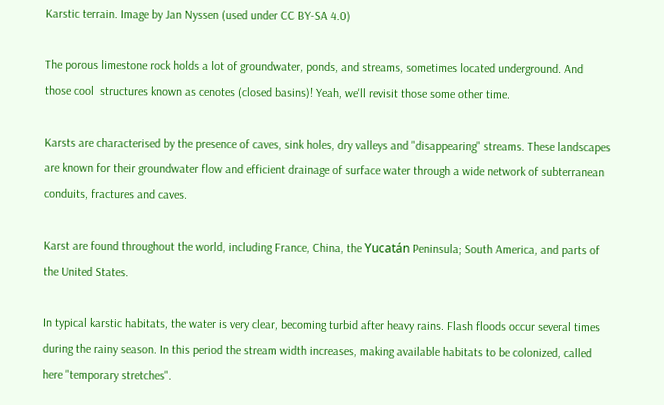Karstic terrain. Image by Jan Nyssen (used under CC BY-SA 4.0)

The porous limestone rock holds a lot of groundwater, ponds, and streams, sometimes located underground. And those cool  structures known as cenotes (closed basins)! Yeah, we'll revisit those some other time.

Karsts are characterised by the presence of caves, sink holes, dry valleys and "disappearing" streams. These landscapes are known for their groundwater flow and efficient drainage of surface water through a wide network of subterranean conduits, fractures and caves.

Karst are found throughout the world, including France, China, the Yucatán Peninsula; South America, and parts of the United States.

In typical karstic habitats, the water is very clear, becoming turbid after heavy rains. Flash floods occur several times during the rainy season. In this period the stream width increases, making available habitats to be colonized, called here "temporary stretches".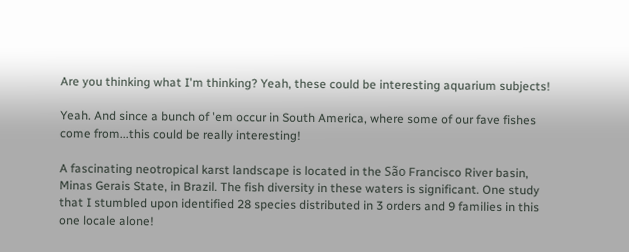Are you thinking what I'm thinking? Yeah, these could be interesting aquarium subjects!

Yeah. And since a bunch of 'em occur in South America, where some of our fave fishes come from...this could be really interesting!

A fascinating neotropical karst landscape is located in the São Francisco River basin, Minas Gerais State, in Brazil. The fish diversity in these waters is significant. One study that I stumbled upon identified 28 species distributed in 3 orders and 9 families in this one locale alone!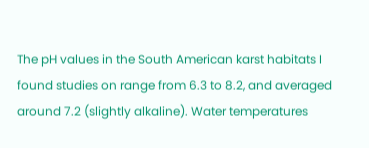The pH values in the South American karst habitats I found studies on range from 6.3 to 8.2, and averaged around 7.2 (slightly alkaline). Water temperatures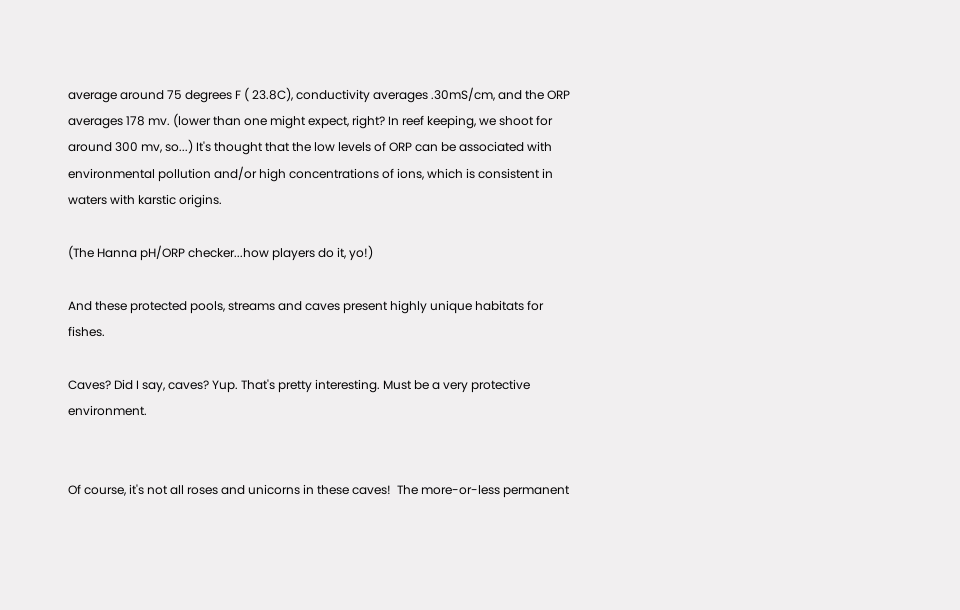average around 75 degrees F ( 23.8C), conductivity averages .30mS/cm, and the ORP averages 178 mv. (lower than one might expect, right? In reef keeping, we shoot for around 300 mv, so...) It's thought that the low levels of ORP can be associated with environmental pollution and/or high concentrations of ions, which is consistent in waters with karstic origins.

(The Hanna pH/ORP checker...how players do it, yo!)

And these protected pools, streams and caves present highly unique habitats for fishes.

Caves? Did I say, caves? Yup. That's pretty interesting. Must be a very protective environment.


Of course, it's not all roses and unicorns in these caves!  The more-or-less permanent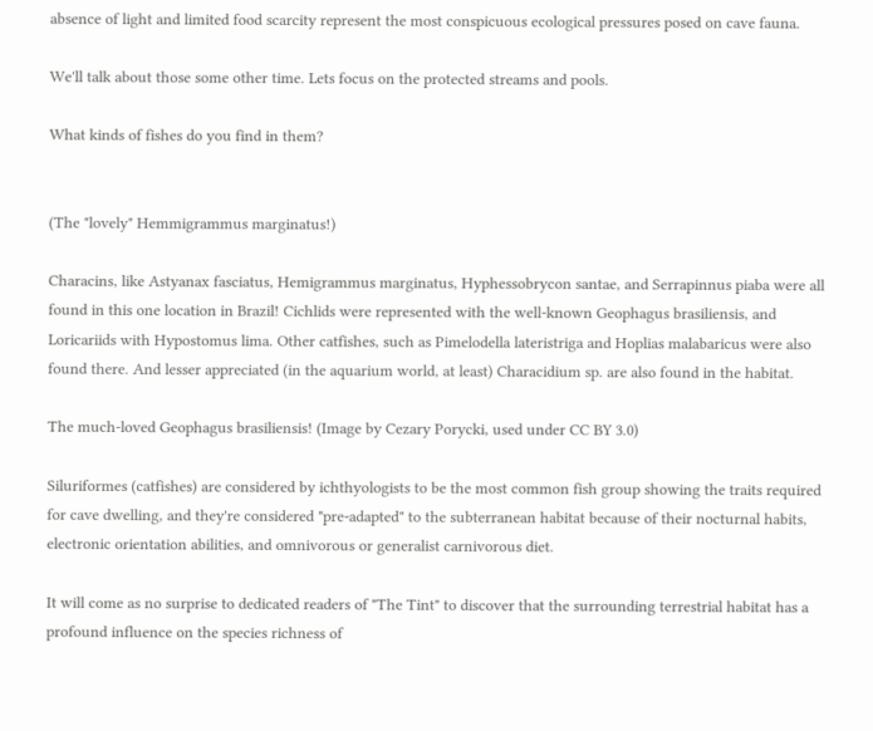absence of light and limited food scarcity represent the most conspicuous ecological pressures posed on cave fauna.

We'll talk about those some other time. Lets focus on the protected streams and pools.

What kinds of fishes do you find in them?


(The "lovely" Hemmigrammus marginatus!)

Characins, like Astyanax fasciatus, Hemigrammus marginatus, Hyphessobrycon santae, and Serrapinnus piaba were all found in this one location in Brazil! Cichlids were represented with the well-known Geophagus brasiliensis, and Loricariids with Hypostomus lima. Other catfishes, such as Pimelodella lateristriga and Hoplias malabaricus were also found there. And lesser appreciated (in the aquarium world, at least) Characidium sp. are also found in the habitat.

The much-loved Geophagus brasiliensis! (Image by Cezary Porycki, used under CC BY 3.0)

Siluriformes (catfishes) are considered by ichthyologists to be the most common fish group showing the traits required for cave dwelling, and they're considered "pre-adapted" to the subterranean habitat because of their nocturnal habits, electronic orientation abilities, and omnivorous or generalist carnivorous diet.

It will come as no surprise to dedicated readers of "The Tint" to discover that the surrounding terrestrial habitat has a profound influence on the species richness of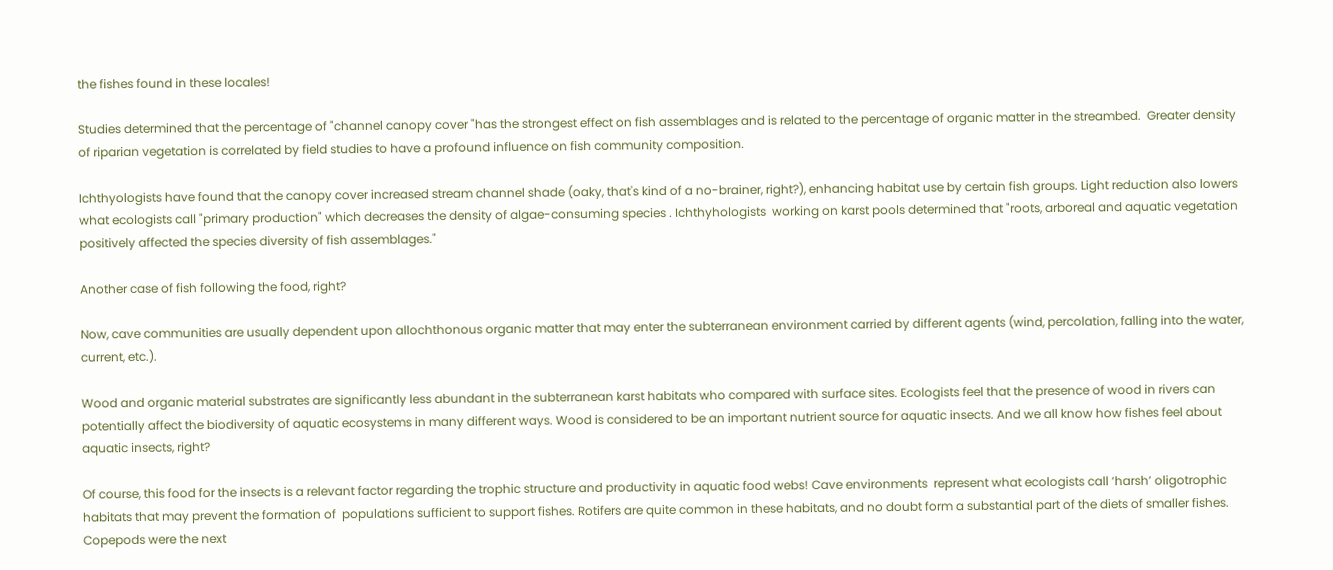the fishes found in these locales!

Studies determined that the percentage of "channel canopy cover "has the strongest effect on fish assemblages and is related to the percentage of organic matter in the streambed.  Greater density of riparian vegetation is correlated by field studies to have a profound influence on fish community composition.

Ichthyologists have found that the canopy cover increased stream channel shade (oaky, that's kind of a no-brainer, right?), enhancing habitat use by certain fish groups. Light reduction also lowers what ecologists call "primary production" which decreases the density of algae-consuming species . Ichthyhologists  working on karst pools determined that "roots, arboreal and aquatic vegetation positively affected the species diversity of fish assemblages."

Another case of fish following the food, right?

Now, cave communities are usually dependent upon allochthonous organic matter that may enter the subterranean environment carried by different agents (wind, percolation, falling into the water, current, etc.).

Wood and organic material substrates are significantly less abundant in the subterranean karst habitats who compared with surface sites. Ecologists feel that the presence of wood in rivers can potentially affect the biodiversity of aquatic ecosystems in many different ways. Wood is considered to be an important nutrient source for aquatic insects. And we all know how fishes feel about aquatic insects, right?

Of course, this food for the insects is a relevant factor regarding the trophic structure and productivity in aquatic food webs! Cave environments  represent what ecologists call ‘harsh’ oligotrophic habitats that may prevent the formation of  populations sufficient to support fishes. Rotifers are quite common in these habitats, and no doubt form a substantial part of the diets of smaller fishes. Copepods were the next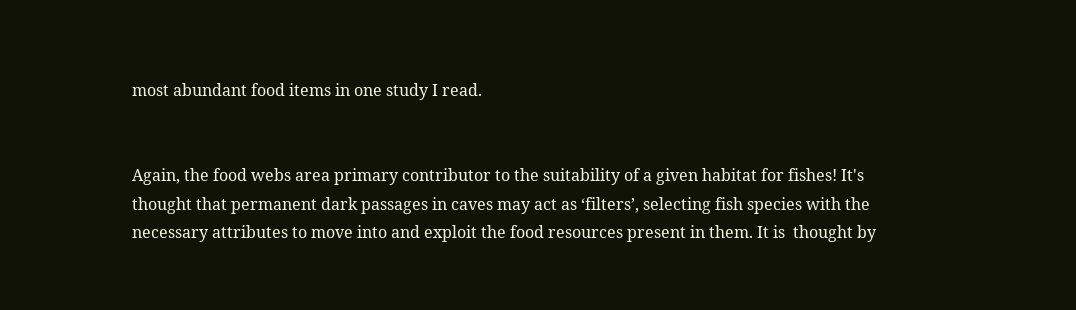most abundant food items in one study I read.


Again, the food webs area primary contributor to the suitability of a given habitat for fishes! It's thought that permanent dark passages in caves may act as ‘filters’, selecting fish species with the necessary attributes to move into and exploit the food resources present in them. It is  thought by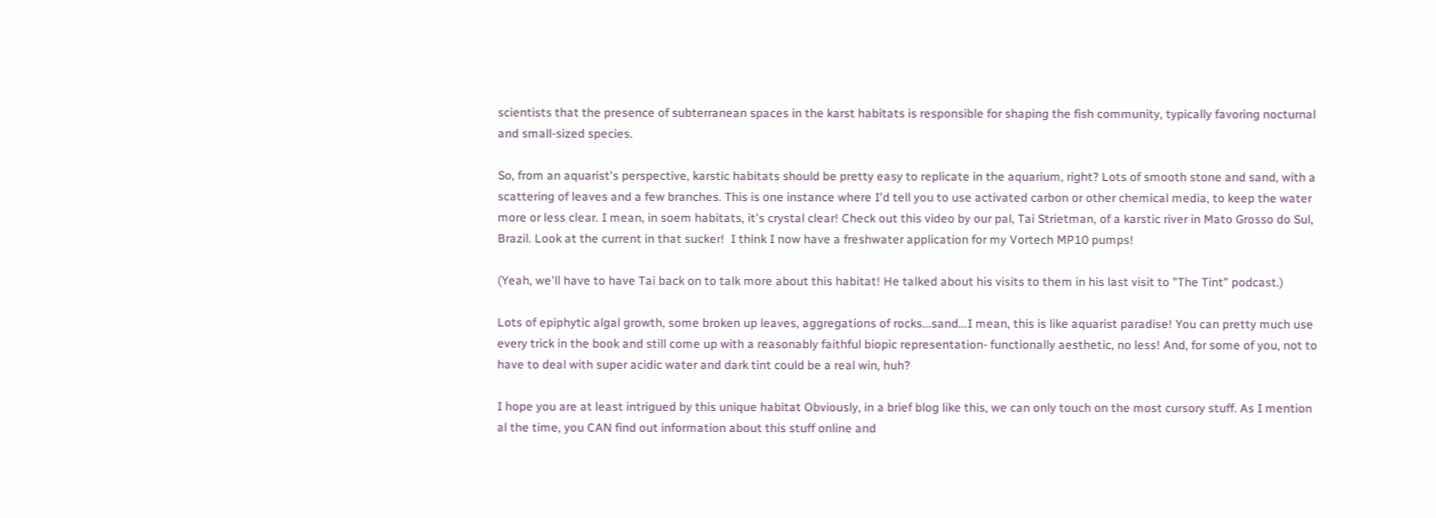scientists that the presence of subterranean spaces in the karst habitats is responsible for shaping the fish community, typically favoring nocturnal and small-sized species.

So, from an aquarist's perspective, karstic habitats should be pretty easy to replicate in the aquarium, right? Lots of smooth stone and sand, with a scattering of leaves and a few branches. This is one instance where I'd tell you to use activated carbon or other chemical media, to keep the water more or less clear. I mean, in soem habitats, it's crystal clear! Check out this video by our pal, Tai Strietman, of a karstic river in Mato Grosso do Sul, Brazil. Look at the current in that sucker!  I think I now have a freshwater application for my Vortech MP10 pumps!

(Yeah, we'll have to have Tai back on to talk more about this habitat! He talked about his visits to them in his last visit to "The Tint" podcast.)

Lots of epiphytic algal growth, some broken up leaves, aggregations of rocks...sand...I mean, this is like aquarist paradise! You can pretty much use every trick in the book and still come up with a reasonably faithful biopic representation- functionally aesthetic, no less! And, for some of you, not to have to deal with super acidic water and dark tint could be a real win, huh?

I hope you are at least intrigued by this unique habitat Obviously, in a brief blog like this, we can only touch on the most cursory stuff. As I mention al the time, you CAN find out information about this stuff online and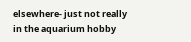elsewhere- just not really in the aquarium hobby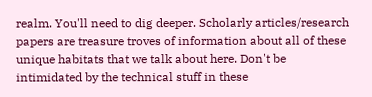realm. You'll need to dig deeper. Scholarly articles/research papers are treasure troves of information about all of these unique habitats that we talk about here. Don't be intimidated by the technical stuff in these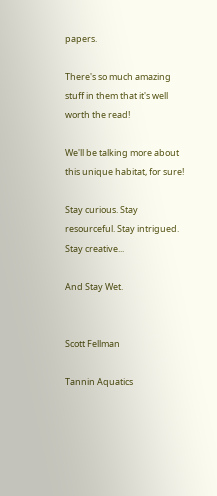papers.

There's so much amazing stuff in them that it's well worth the read!

We'll be talking more about this unique habitat, for sure!

Stay curious. Stay resourceful. Stay intrigued. Stay creative...

And Stay Wet.


Scott Fellman

Tannin Aquatics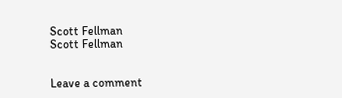Scott Fellman
Scott Fellman


Leave a comment